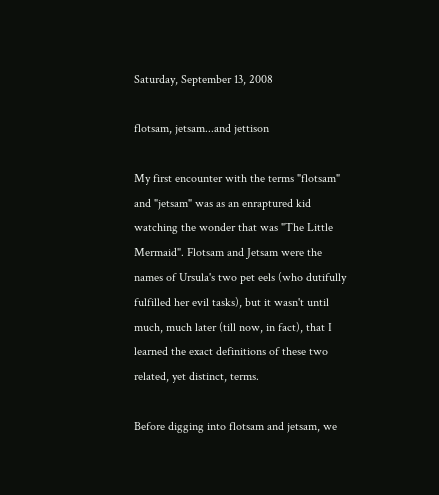Saturday, September 13, 2008

flotsam, jetsam...and jettison

My first encounter with the terms "flotsam" and "jetsam" was as an enraptured kid watching the wonder that was "The Little Mermaid". Flotsam and Jetsam were the names of Ursula's two pet eels (who dutifully fulfilled her evil tasks), but it wasn't until much, much later (till now, in fact), that I learned the exact definitions of these two related, yet distinct, terms.

Before digging into flotsam and jetsam, we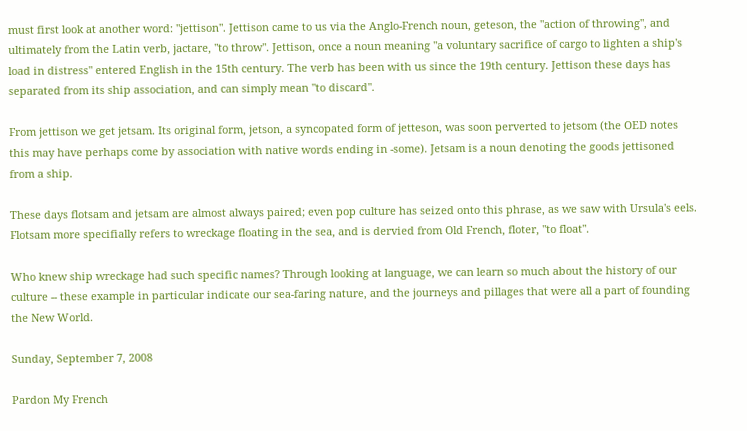must first look at another word: "jettison". Jettison came to us via the Anglo-French noun, geteson, the "action of throwing", and ultimately from the Latin verb, jactare, "to throw". Jettison, once a noun meaning "a voluntary sacrifice of cargo to lighten a ship's load in distress" entered English in the 15th century. The verb has been with us since the 19th century. Jettison these days has separated from its ship association, and can simply mean "to discard".

From jettison we get jetsam. Its original form, jetson, a syncopated form of jetteson, was soon perverted to jetsom (the OED notes this may have perhaps come by association with native words ending in -some). Jetsam is a noun denoting the goods jettisoned from a ship.

These days flotsam and jetsam are almost always paired; even pop culture has seized onto this phrase, as we saw with Ursula's eels. Flotsam more specifially refers to wreckage floating in the sea, and is dervied from Old French, floter, "to float".

Who knew ship wreckage had such specific names? Through looking at language, we can learn so much about the history of our culture -- these example in particular indicate our sea-faring nature, and the journeys and pillages that were all a part of founding the New World.

Sunday, September 7, 2008

Pardon My French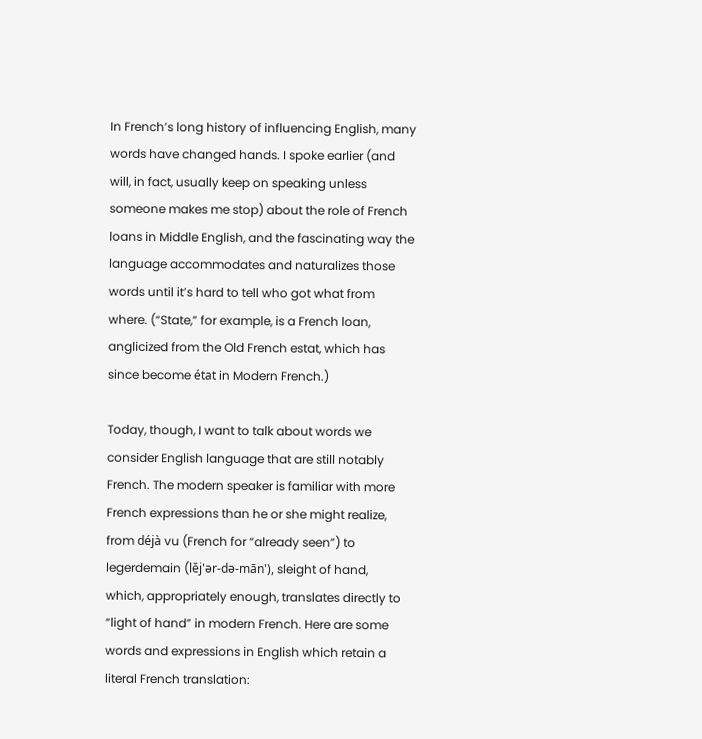In French’s long history of influencing English, many words have changed hands. I spoke earlier (and will, in fact, usually keep on speaking unless someone makes me stop) about the role of French loans in Middle English, and the fascinating way the language accommodates and naturalizes those words until it’s hard to tell who got what from where. (“State,” for example, is a French loan, anglicized from the Old French estat, which has since become état in Modern French.)

Today, though, I want to talk about words we consider English language that are still notably French. The modern speaker is familiar with more French expressions than he or she might realize, from déjà vu (French for “already seen”) to legerdemain (lěj'ər-də-mān'), sleight of hand, which, appropriately enough, translates directly to “light of hand” in modern French. Here are some words and expressions in English which retain a literal French translation: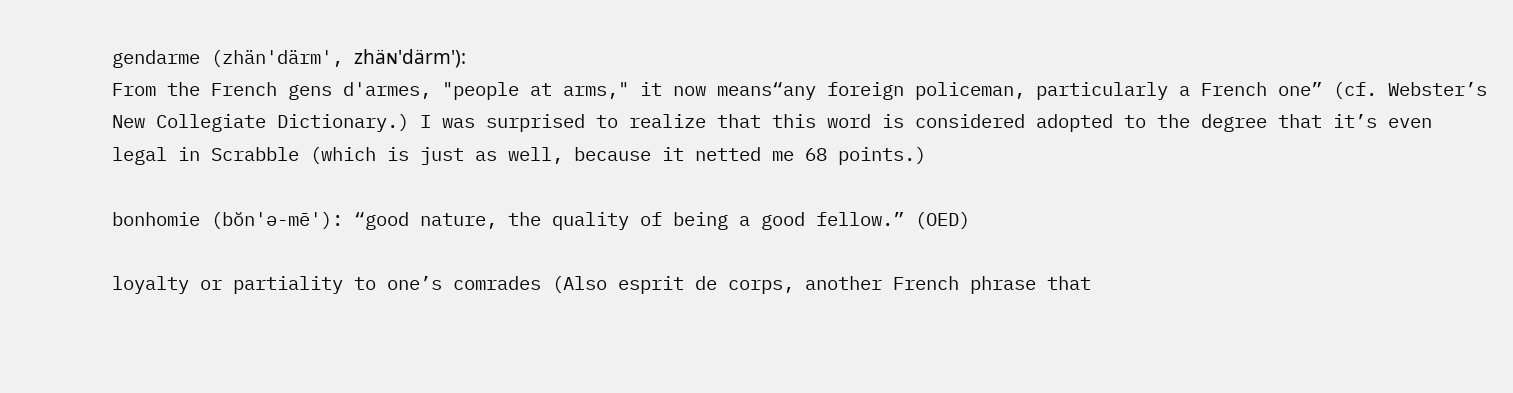gendarme (zhän'därm', zhäɴ'därm'):
From the French gens d'armes, "people at arms," it now means“any foreign policeman, particularly a French one” (cf. Webster’s New Collegiate Dictionary.) I was surprised to realize that this word is considered adopted to the degree that it’s even legal in Scrabble (which is just as well, because it netted me 68 points.)

bonhomie (bŏn'ə-mē'): “good nature, the quality of being a good fellow.” (OED)

loyalty or partiality to one’s comrades (Also esprit de corps, another French phrase that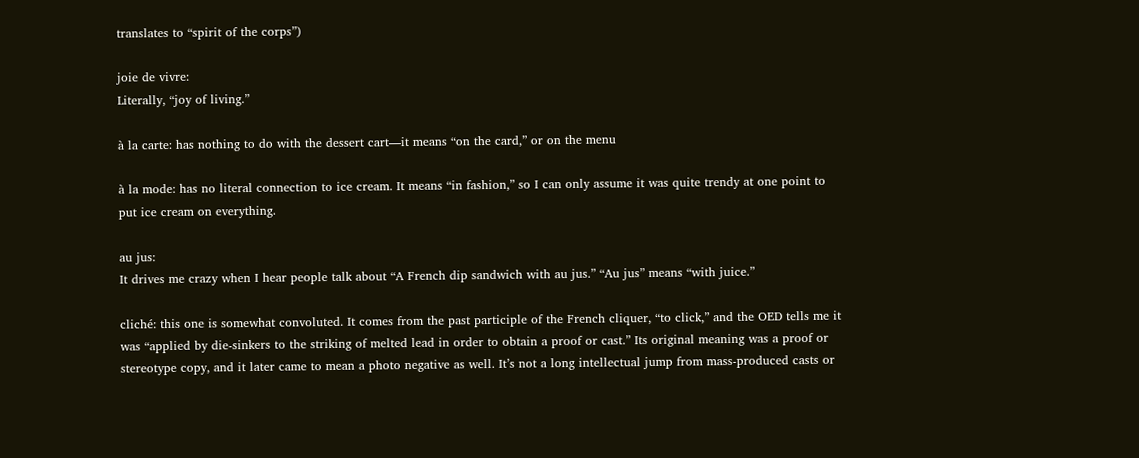translates to “spirit of the corps”)

joie de vivre:
Literally, “joy of living.”

à la carte: has nothing to do with the dessert cart—it means “on the card,” or on the menu

à la mode: has no literal connection to ice cream. It means “in fashion,” so I can only assume it was quite trendy at one point to put ice cream on everything.

au jus:
It drives me crazy when I hear people talk about “A French dip sandwich with au jus.” “Au jus” means “with juice.”

cliché: this one is somewhat convoluted. It comes from the past participle of the French cliquer, “to click,” and the OED tells me it was “applied by die-sinkers to the striking of melted lead in order to obtain a proof or cast.” Its original meaning was a proof or stereotype copy, and it later came to mean a photo negative as well. It’s not a long intellectual jump from mass-produced casts or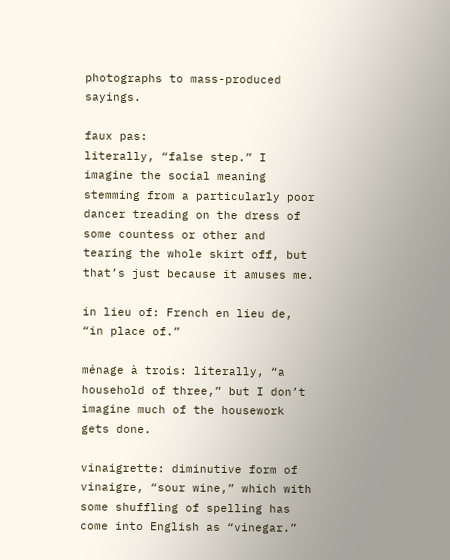photographs to mass-produced sayings.

faux pas:
literally, “false step.” I imagine the social meaning stemming from a particularly poor dancer treading on the dress of some countess or other and tearing the whole skirt off, but that’s just because it amuses me.

in lieu of: French en lieu de, “in place of.”

ménage à trois: literally, “a household of three,” but I don’t imagine much of the housework gets done.

vinaigrette: diminutive form of vinaigre, “sour wine,” which with some shuffling of spelling has come into English as “vinegar.”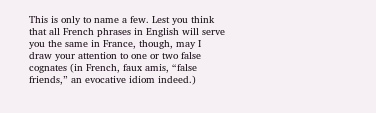This is only to name a few. Lest you think that all French phrases in English will serve you the same in France, though, may I draw your attention to one or two false cognates (in French, faux amis, “false friends,” an evocative idiom indeed.)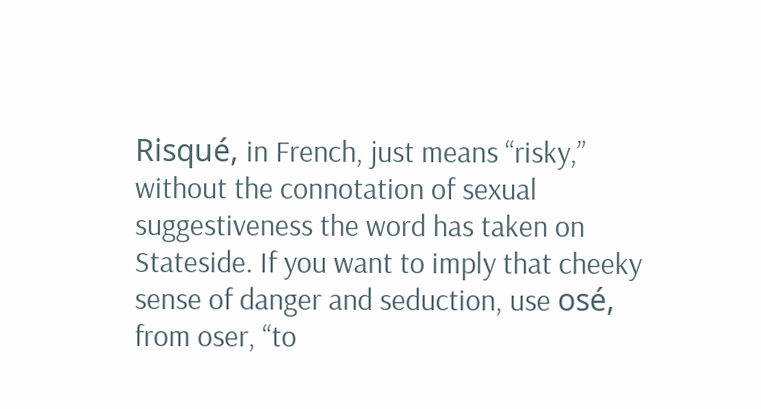Risqué, in French, just means “risky,” without the connotation of sexual suggestiveness the word has taken on Stateside. If you want to imply that cheeky sense of danger and seduction, use osé, from oser, “to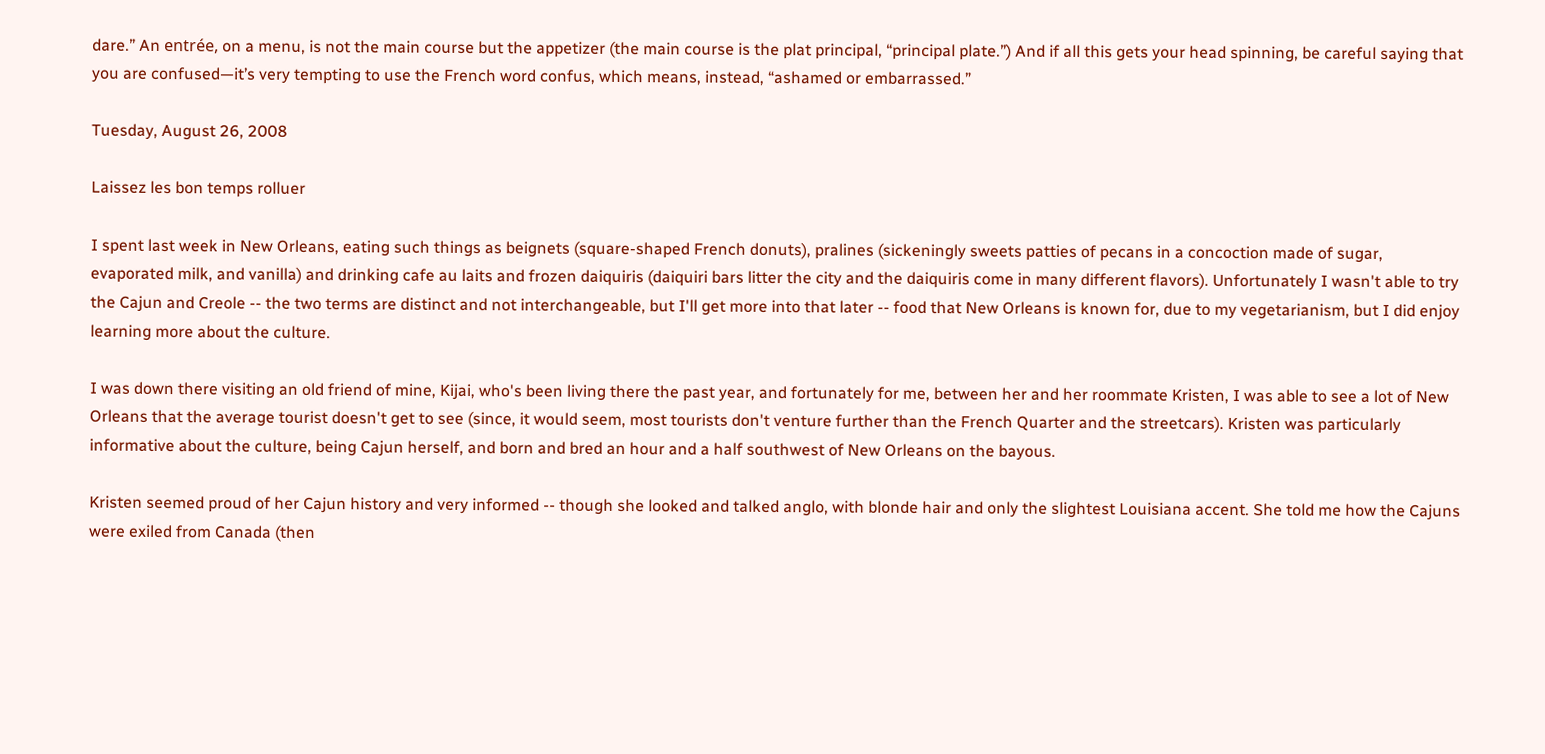dare.” An entrée, on a menu, is not the main course but the appetizer (the main course is the plat principal, “principal plate.”) And if all this gets your head spinning, be careful saying that you are confused—it’s very tempting to use the French word confus, which means, instead, “ashamed or embarrassed.”

Tuesday, August 26, 2008

Laissez les bon temps rolluer

I spent last week in New Orleans, eating such things as beignets (square-shaped French donuts), pralines (sickeningly sweets patties of pecans in a concoction made of sugar, evaporated milk, and vanilla) and drinking cafe au laits and frozen daiquiris (daiquiri bars litter the city and the daiquiris come in many different flavors). Unfortunately I wasn't able to try the Cajun and Creole -- the two terms are distinct and not interchangeable, but I'll get more into that later -- food that New Orleans is known for, due to my vegetarianism, but I did enjoy learning more about the culture.

I was down there visiting an old friend of mine, Kijai, who's been living there the past year, and fortunately for me, between her and her roommate Kristen, I was able to see a lot of New Orleans that the average tourist doesn't get to see (since, it would seem, most tourists don't venture further than the French Quarter and the streetcars). Kristen was particularly informative about the culture, being Cajun herself, and born and bred an hour and a half southwest of New Orleans on the bayous.

Kristen seemed proud of her Cajun history and very informed -- though she looked and talked anglo, with blonde hair and only the slightest Louisiana accent. She told me how the Cajuns were exiled from Canada (then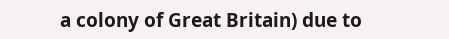a colony of Great Britain) due to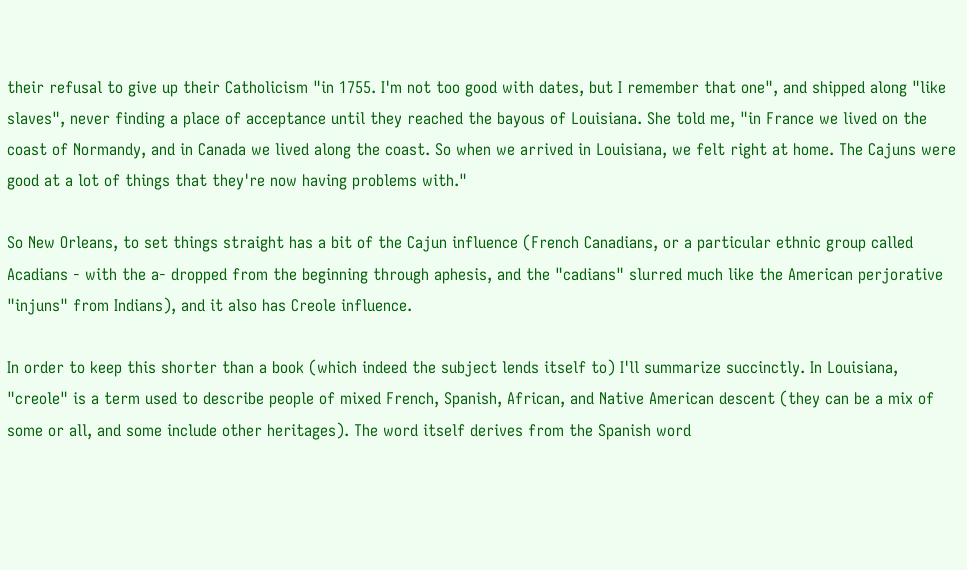their refusal to give up their Catholicism "in 1755. I'm not too good with dates, but I remember that one", and shipped along "like slaves", never finding a place of acceptance until they reached the bayous of Louisiana. She told me, "in France we lived on the coast of Normandy, and in Canada we lived along the coast. So when we arrived in Louisiana, we felt right at home. The Cajuns were good at a lot of things that they're now having problems with."

So New Orleans, to set things straight has a bit of the Cajun influence (French Canadians, or a particular ethnic group called Acadians - with the a- dropped from the beginning through aphesis, and the "cadians" slurred much like the American perjorative "injuns" from Indians), and it also has Creole influence.

In order to keep this shorter than a book (which indeed the subject lends itself to) I'll summarize succinctly. In Louisiana, "creole" is a term used to describe people of mixed French, Spanish, African, and Native American descent (they can be a mix of some or all, and some include other heritages). The word itself derives from the Spanish word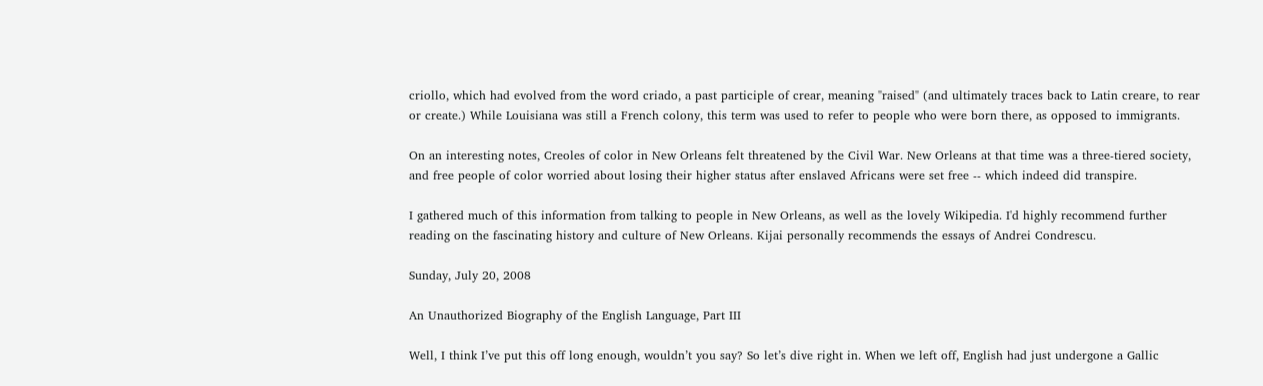criollo, which had evolved from the word criado, a past participle of crear, meaning "raised" (and ultimately traces back to Latin creare, to rear or create.) While Louisiana was still a French colony, this term was used to refer to people who were born there, as opposed to immigrants.

On an interesting notes, Creoles of color in New Orleans felt threatened by the Civil War. New Orleans at that time was a three-tiered society, and free people of color worried about losing their higher status after enslaved Africans were set free -- which indeed did transpire.

I gathered much of this information from talking to people in New Orleans, as well as the lovely Wikipedia. I'd highly recommend further reading on the fascinating history and culture of New Orleans. Kijai personally recommends the essays of Andrei Condrescu.

Sunday, July 20, 2008

An Unauthorized Biography of the English Language, Part III

Well, I think I’ve put this off long enough, wouldn’t you say? So let’s dive right in. When we left off, English had just undergone a Gallic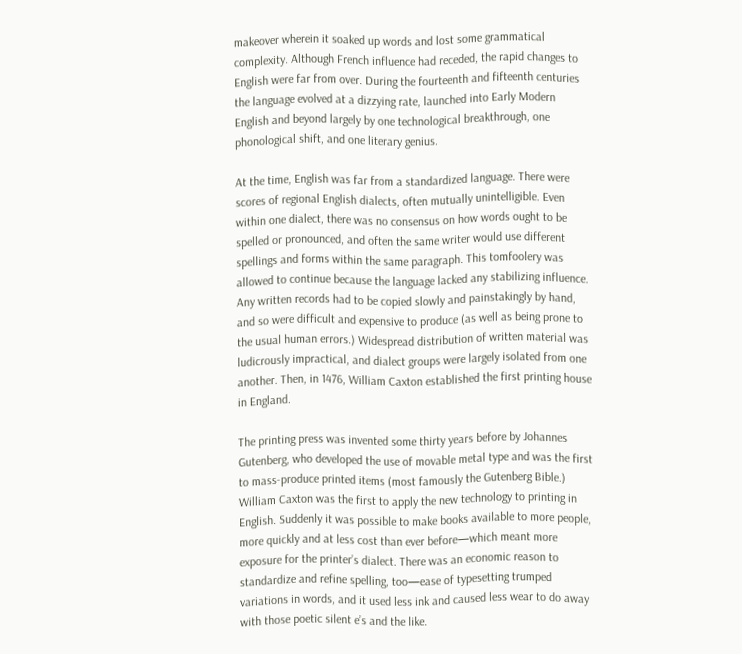makeover wherein it soaked up words and lost some grammatical complexity. Although French influence had receded, the rapid changes to English were far from over. During the fourteenth and fifteenth centuries the language evolved at a dizzying rate, launched into Early Modern English and beyond largely by one technological breakthrough, one phonological shift, and one literary genius.

At the time, English was far from a standardized language. There were scores of regional English dialects, often mutually unintelligible. Even within one dialect, there was no consensus on how words ought to be spelled or pronounced, and often the same writer would use different spellings and forms within the same paragraph. This tomfoolery was allowed to continue because the language lacked any stabilizing influence. Any written records had to be copied slowly and painstakingly by hand, and so were difficult and expensive to produce (as well as being prone to the usual human errors.) Widespread distribution of written material was ludicrously impractical, and dialect groups were largely isolated from one another. Then, in 1476, William Caxton established the first printing house in England.

The printing press was invented some thirty years before by Johannes Gutenberg, who developed the use of movable metal type and was the first to mass-produce printed items (most famously the Gutenberg Bible.) William Caxton was the first to apply the new technology to printing in English. Suddenly it was possible to make books available to more people, more quickly and at less cost than ever before—which meant more exposure for the printer’s dialect. There was an economic reason to standardize and refine spelling, too—ease of typesetting trumped variations in words, and it used less ink and caused less wear to do away with those poetic silent e’s and the like.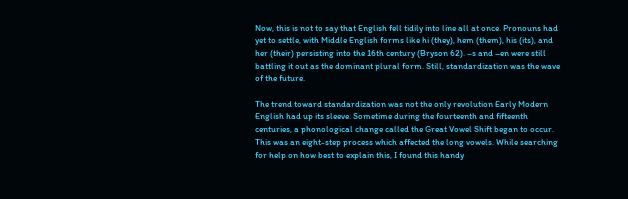Now, this is not to say that English fell tidily into line all at once. Pronouns had yet to settle, with Middle English forms like hi (they), hem (them), his (its), and her (their) persisting into the 16th century (Bryson 62). –s and –en were still battling it out as the dominant plural form. Still, standardization was the wave of the future.

The trend toward standardization was not the only revolution Early Modern English had up its sleeve. Sometime during the fourteenth and fifteenth centuries, a phonological change called the Great Vowel Shift began to occur. This was an eight-step process which affected the long vowels. While searching for help on how best to explain this, I found this handy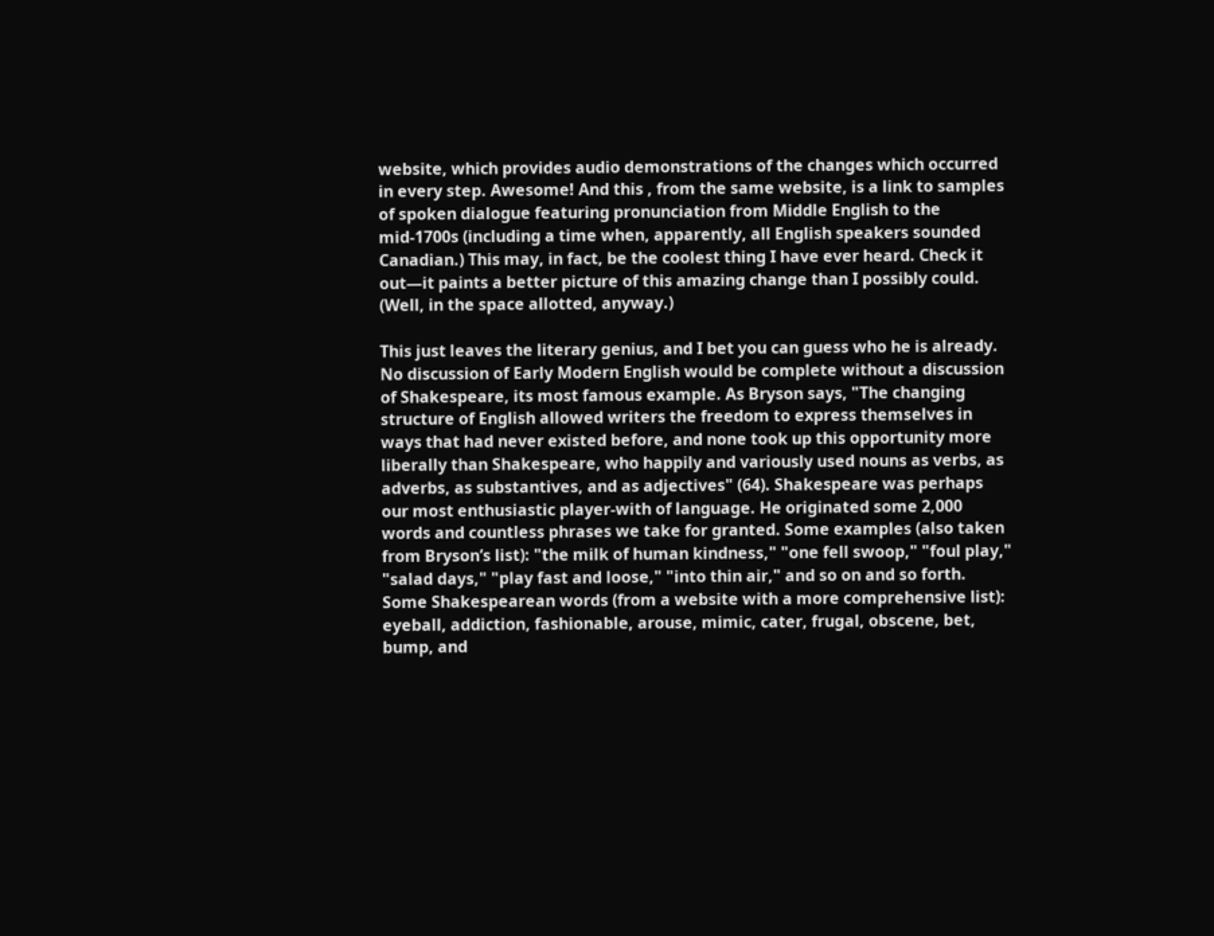website, which provides audio demonstrations of the changes which occurred in every step. Awesome! And this , from the same website, is a link to samples of spoken dialogue featuring pronunciation from Middle English to the mid-1700s (including a time when, apparently, all English speakers sounded Canadian.) This may, in fact, be the coolest thing I have ever heard. Check it out—it paints a better picture of this amazing change than I possibly could. (Well, in the space allotted, anyway.)

This just leaves the literary genius, and I bet you can guess who he is already. No discussion of Early Modern English would be complete without a discussion of Shakespeare, its most famous example. As Bryson says, "The changing structure of English allowed writers the freedom to express themselves in ways that had never existed before, and none took up this opportunity more liberally than Shakespeare, who happily and variously used nouns as verbs, as adverbs, as substantives, and as adjectives" (64). Shakespeare was perhaps our most enthusiastic player-with of language. He originated some 2,000 words and countless phrases we take for granted. Some examples (also taken from Bryson’s list): "the milk of human kindness," "one fell swoop," "foul play," "salad days," "play fast and loose," "into thin air," and so on and so forth. Some Shakespearean words (from a website with a more comprehensive list): eyeball, addiction, fashionable, arouse, mimic, cater, frugal, obscene, bet, bump, and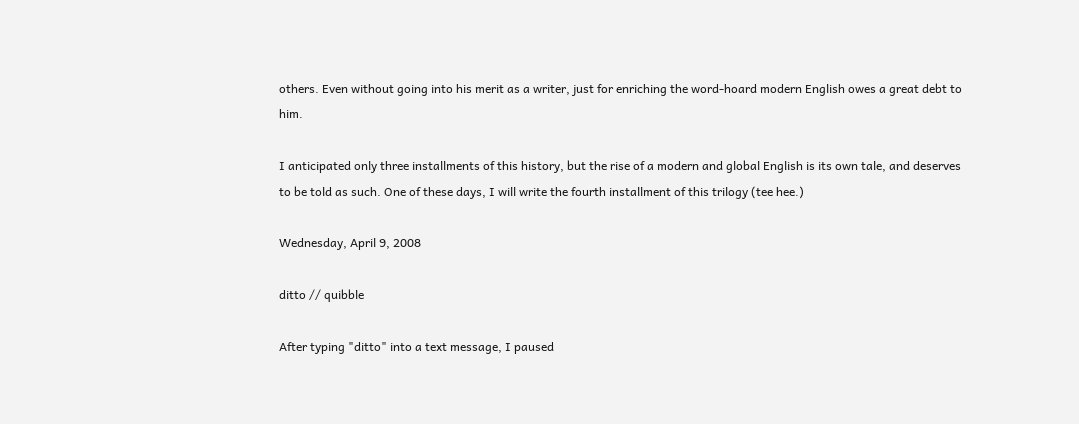others. Even without going into his merit as a writer, just for enriching the word-hoard modern English owes a great debt to him.

I anticipated only three installments of this history, but the rise of a modern and global English is its own tale, and deserves to be told as such. One of these days, I will write the fourth installment of this trilogy (tee hee.)

Wednesday, April 9, 2008

ditto // quibble

After typing "ditto" into a text message, I paused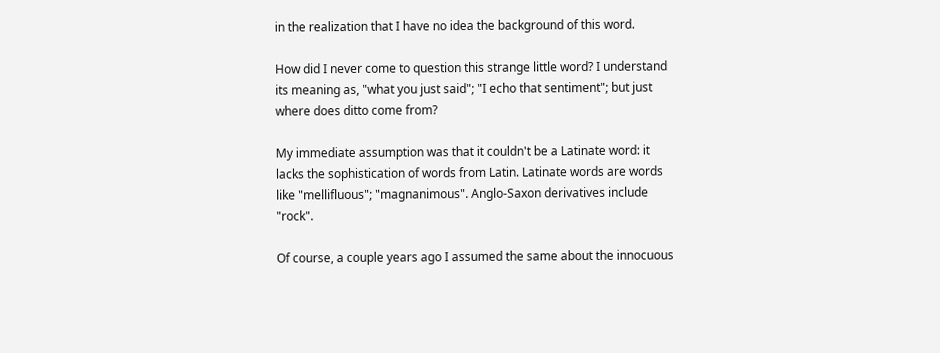in the realization that I have no idea the background of this word.

How did I never come to question this strange little word? I understand its meaning as, "what you just said"; "I echo that sentiment"; but just where does ditto come from?

My immediate assumption was that it couldn't be a Latinate word: it lacks the sophistication of words from Latin. Latinate words are words like "mellifluous"; "magnanimous". Anglo-Saxon derivatives include "rock".

Of course, a couple years ago I assumed the same about the innocuous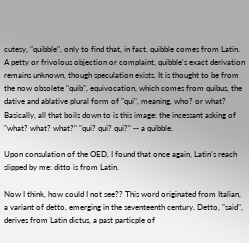cutesy, "quibble", only to find that, in fact, quibble comes from Latin. A petty or frivolous objection or complaint, quibble's exact derivation remains unknown, though speculation exists. It is thought to be from the now obsolete "quib", equivocation, which comes from quibus, the dative and ablative plural form of "qui", meaning, who? or what? Basically, all that boils down to is this image: the incessant asking of "what? what? what?" "qui? qui? qui?" -- a quibble.

Upon consulation of the OED, I found that once again, Latin's reach slipped by me: ditto is from Latin.

Now I think, how could I not see?? This word originated from Italian, a variant of detto, emerging in the seventeenth century. Detto, "said", derives from Latin dictus, a past particple of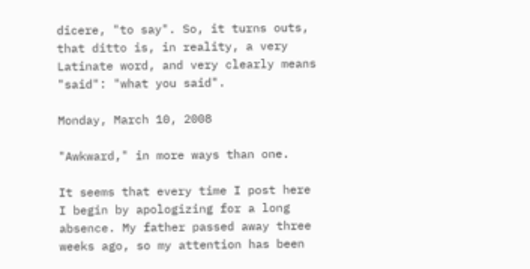dicere, "to say". So, it turns outs, that ditto is, in reality, a very Latinate word, and very clearly means "said": "what you said".

Monday, March 10, 2008

"Awkward," in more ways than one.

It seems that every time I post here I begin by apologizing for a long absence. My father passed away three weeks ago, so my attention has been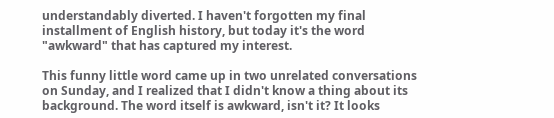understandably diverted. I haven't forgotten my final installment of English history, but today it's the word "awkward" that has captured my interest.

This funny little word came up in two unrelated conversations on Sunday, and I realized that I didn't know a thing about its background. The word itself is awkward, isn't it? It looks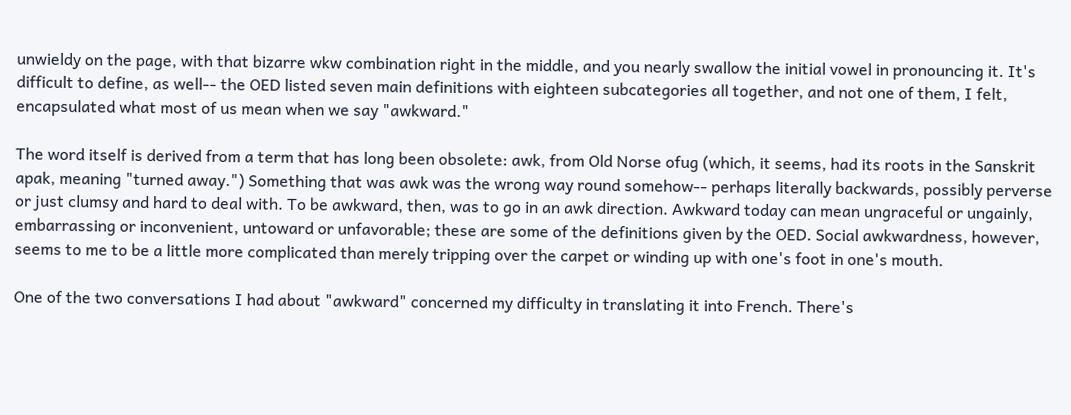unwieldy on the page, with that bizarre wkw combination right in the middle, and you nearly swallow the initial vowel in pronouncing it. It's difficult to define, as well-- the OED listed seven main definitions with eighteen subcategories all together, and not one of them, I felt, encapsulated what most of us mean when we say "awkward."

The word itself is derived from a term that has long been obsolete: awk, from Old Norse ofug (which, it seems, had its roots in the Sanskrit apak, meaning "turned away.") Something that was awk was the wrong way round somehow-- perhaps literally backwards, possibly perverse or just clumsy and hard to deal with. To be awkward, then, was to go in an awk direction. Awkward today can mean ungraceful or ungainly, embarrassing or inconvenient, untoward or unfavorable; these are some of the definitions given by the OED. Social awkwardness, however, seems to me to be a little more complicated than merely tripping over the carpet or winding up with one's foot in one's mouth.

One of the two conversations I had about "awkward" concerned my difficulty in translating it into French. There's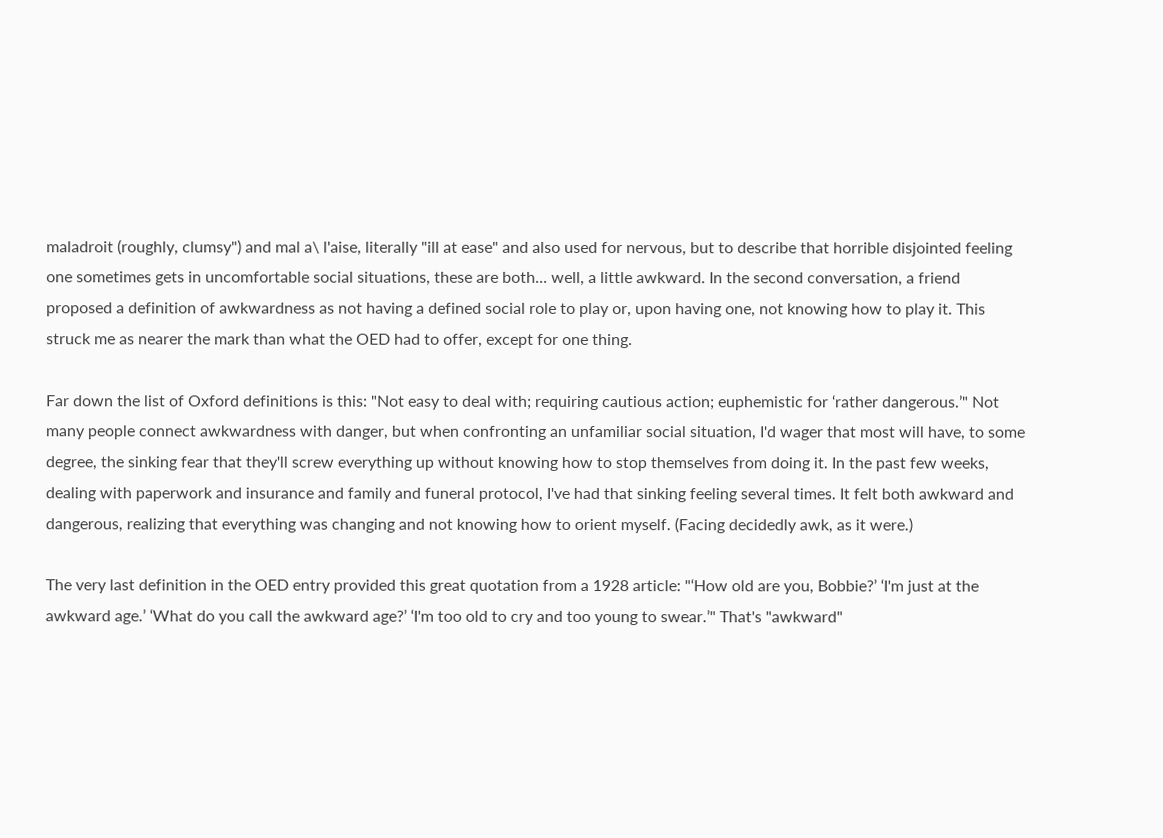maladroit (roughly, clumsy") and mal a\ l'aise, literally "ill at ease" and also used for nervous, but to describe that horrible disjointed feeling one sometimes gets in uncomfortable social situations, these are both... well, a little awkward. In the second conversation, a friend proposed a definition of awkwardness as not having a defined social role to play or, upon having one, not knowing how to play it. This struck me as nearer the mark than what the OED had to offer, except for one thing.

Far down the list of Oxford definitions is this: "Not easy to deal with; requiring cautious action; euphemistic for ‘rather dangerous.’" Not many people connect awkwardness with danger, but when confronting an unfamiliar social situation, I'd wager that most will have, to some degree, the sinking fear that they'll screw everything up without knowing how to stop themselves from doing it. In the past few weeks, dealing with paperwork and insurance and family and funeral protocol, I've had that sinking feeling several times. It felt both awkward and dangerous, realizing that everything was changing and not knowing how to orient myself. (Facing decidedly awk, as it were.)

The very last definition in the OED entry provided this great quotation from a 1928 article: "‘How old are you, Bobbie?’ ‘I'm just at the awkward age.’ ‘What do you call the awkward age?’ ‘I'm too old to cry and too young to swear.’" That's "awkward"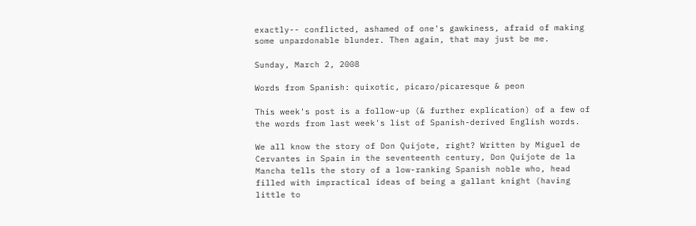exactly-- conflicted, ashamed of one's gawkiness, afraid of making some unpardonable blunder. Then again, that may just be me.

Sunday, March 2, 2008

Words from Spanish: quixotic, picaro/picaresque & peon

This week's post is a follow-up (& further explication) of a few of the words from last week's list of Spanish-derived English words.

We all know the story of Don Quijote, right? Written by Miguel de Cervantes in Spain in the seventeenth century, Don Quijote de la Mancha tells the story of a low-ranking Spanish noble who, head filled with impractical ideas of being a gallant knight (having little to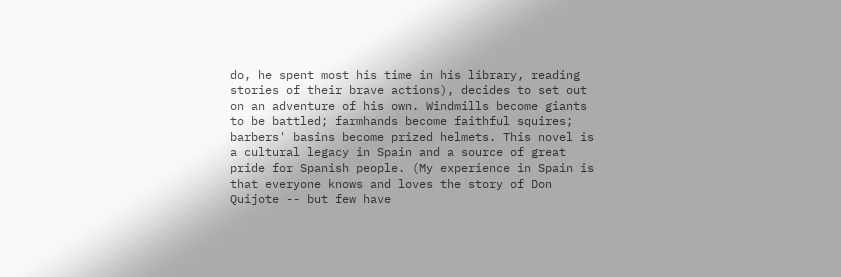do, he spent most his time in his library, reading stories of their brave actions), decides to set out on an adventure of his own. Windmills become giants to be battled; farmhands become faithful squires; barbers' basins become prized helmets. This novel is a cultural legacy in Spain and a source of great pride for Spanish people. (My experience in Spain is that everyone knows and loves the story of Don Quijote -- but few have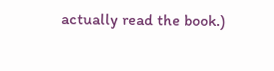actually read the book.)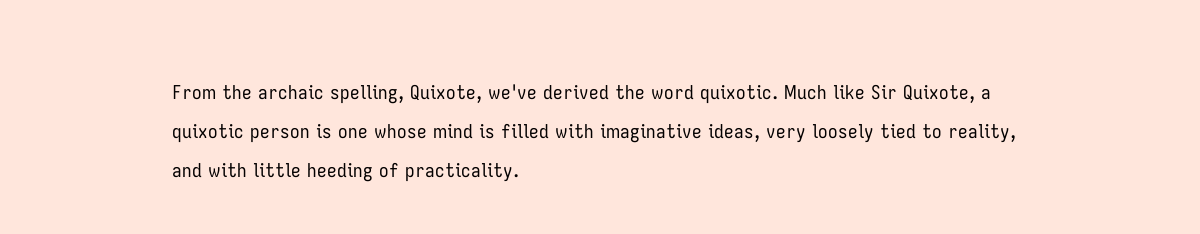From the archaic spelling, Quixote, we've derived the word quixotic. Much like Sir Quixote, a quixotic person is one whose mind is filled with imaginative ideas, very loosely tied to reality, and with little heeding of practicality.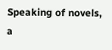Speaking of novels, a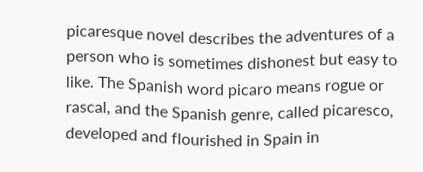picaresque novel describes the adventures of a person who is sometimes dishonest but easy to like. The Spanish word picaro means rogue or rascal, and the Spanish genre, called picaresco, developed and flourished in Spain in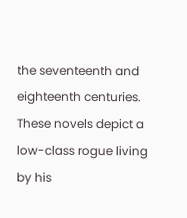the seventeenth and eighteenth centuries. These novels depict a low-class rogue living by his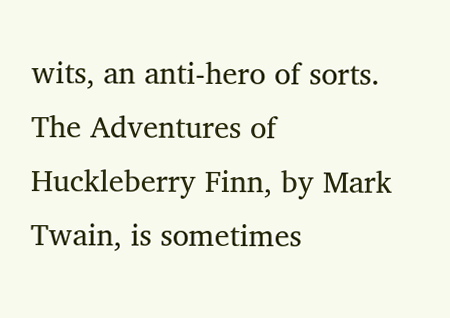wits, an anti-hero of sorts. The Adventures of Huckleberry Finn, by Mark Twain, is sometimes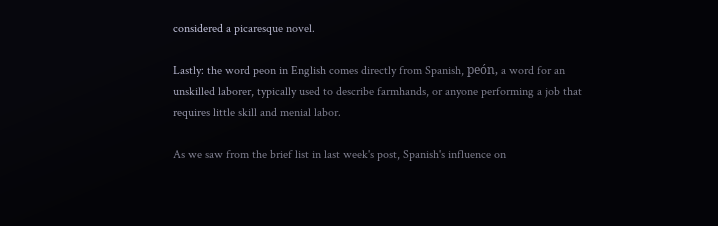considered a picaresque novel.

Lastly: the word peon in English comes directly from Spanish, peón, a word for an unskilled laborer, typically used to describe farmhands, or anyone performing a job that requires little skill and menial labor.

As we saw from the brief list in last week's post, Spanish's influence on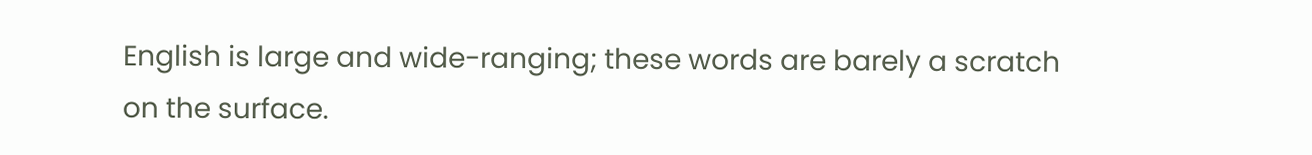English is large and wide-ranging; these words are barely a scratch on the surface.